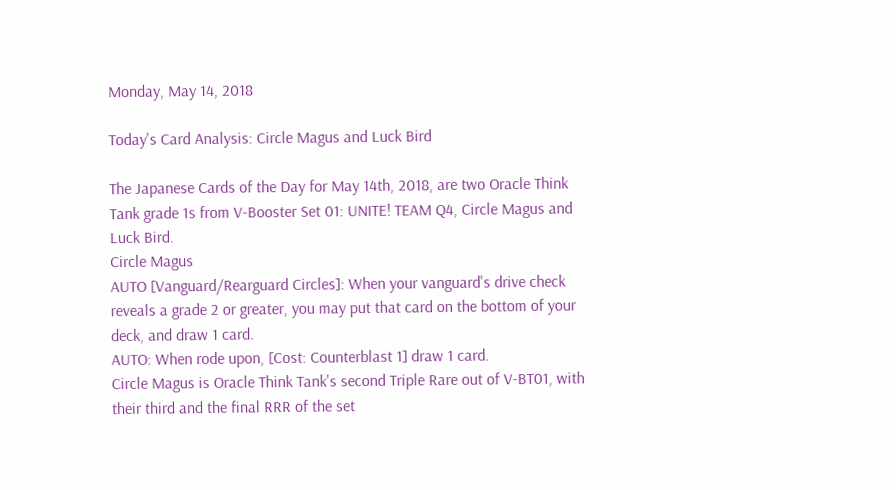Monday, May 14, 2018

Today's Card Analysis: Circle Magus and Luck Bird

The Japanese Cards of the Day for May 14th, 2018, are two Oracle Think Tank grade 1s from V-Booster Set 01: UNITE! TEAM Q4, Circle Magus and Luck Bird.
Circle Magus
AUTO [Vanguard/Rearguard Circles]: When your vanguard's drive check reveals a grade 2 or greater, you may put that card on the bottom of your deck, and draw 1 card.
AUTO: When rode upon, [Cost: Counterblast 1] draw 1 card.
Circle Magus is Oracle Think Tank's second Triple Rare out of V-BT01, with their third and the final RRR of the set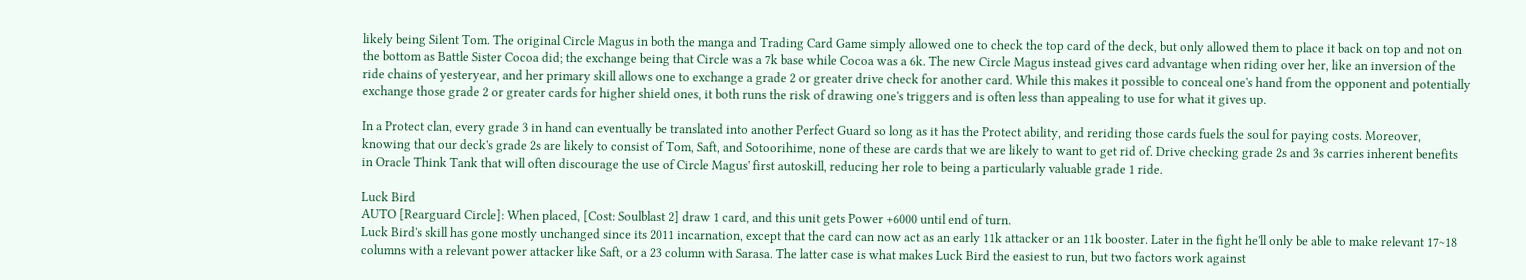likely being Silent Tom. The original Circle Magus in both the manga and Trading Card Game simply allowed one to check the top card of the deck, but only allowed them to place it back on top and not on the bottom as Battle Sister Cocoa did; the exchange being that Circle was a 7k base while Cocoa was a 6k. The new Circle Magus instead gives card advantage when riding over her, like an inversion of the ride chains of yesteryear, and her primary skill allows one to exchange a grade 2 or greater drive check for another card. While this makes it possible to conceal one's hand from the opponent and potentially exchange those grade 2 or greater cards for higher shield ones, it both runs the risk of drawing one's triggers and is often less than appealing to use for what it gives up.

In a Protect clan, every grade 3 in hand can eventually be translated into another Perfect Guard so long as it has the Protect ability, and reriding those cards fuels the soul for paying costs. Moreover, knowing that our deck's grade 2s are likely to consist of Tom, Saft, and Sotoorihime, none of these are cards that we are likely to want to get rid of. Drive checking grade 2s and 3s carries inherent benefits in Oracle Think Tank that will often discourage the use of Circle Magus' first autoskill, reducing her role to being a particularly valuable grade 1 ride.

Luck Bird
AUTO [Rearguard Circle]: When placed, [Cost: Soulblast 2] draw 1 card, and this unit gets Power +6000 until end of turn.
Luck Bird's skill has gone mostly unchanged since its 2011 incarnation, except that the card can now act as an early 11k attacker or an 11k booster. Later in the fight he'll only be able to make relevant 17~18 columns with a relevant power attacker like Saft, or a 23 column with Sarasa. The latter case is what makes Luck Bird the easiest to run, but two factors work against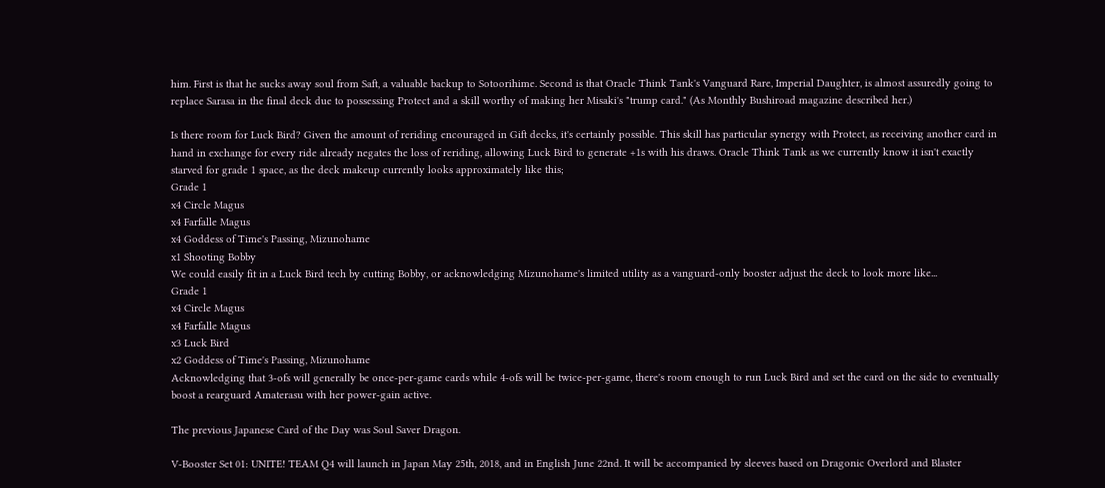him. First is that he sucks away soul from Saft, a valuable backup to Sotoorihime. Second is that Oracle Think Tank's Vanguard Rare, Imperial Daughter, is almost assuredly going to replace Sarasa in the final deck due to possessing Protect and a skill worthy of making her Misaki's "trump card." (As Monthly Bushiroad magazine described her.)

Is there room for Luck Bird? Given the amount of reriding encouraged in Gift decks, it's certainly possible. This skill has particular synergy with Protect, as receiving another card in hand in exchange for every ride already negates the loss of reriding, allowing Luck Bird to generate +1s with his draws. Oracle Think Tank as we currently know it isn't exactly starved for grade 1 space, as the deck makeup currently looks approximately like this;
Grade 1
x4 Circle Magus
x4 Farfalle Magus
x4 Goddess of Time's Passing, Mizunohame
x1 Shooting Bobby
We could easily fit in a Luck Bird tech by cutting Bobby, or acknowledging Mizunohame's limited utility as a vanguard-only booster adjust the deck to look more like...
Grade 1
x4 Circle Magus
x4 Farfalle Magus
x3 Luck Bird
x2 Goddess of Time's Passing, Mizunohame
Acknowledging that 3-ofs will generally be once-per-game cards while 4-ofs will be twice-per-game, there's room enough to run Luck Bird and set the card on the side to eventually boost a rearguard Amaterasu with her power-gain active.

The previous Japanese Card of the Day was Soul Saver Dragon.

V-Booster Set 01: UNITE! TEAM Q4 will launch in Japan May 25th, 2018, and in English June 22nd. It will be accompanied by sleeves based on Dragonic Overlord and Blaster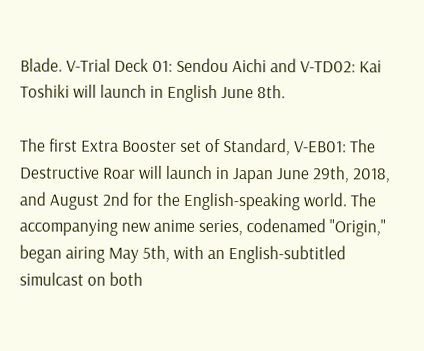Blade. V-Trial Deck 01: Sendou Aichi and V-TD02: Kai Toshiki will launch in English June 8th.

The first Extra Booster set of Standard, V-EB01: The Destructive Roar will launch in Japan June 29th, 2018, and August 2nd for the English-speaking world. The accompanying new anime series, codenamed "Origin," began airing May 5th, with an English-subtitled simulcast on both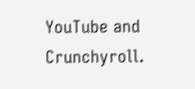YouTube and Crunchyroll.